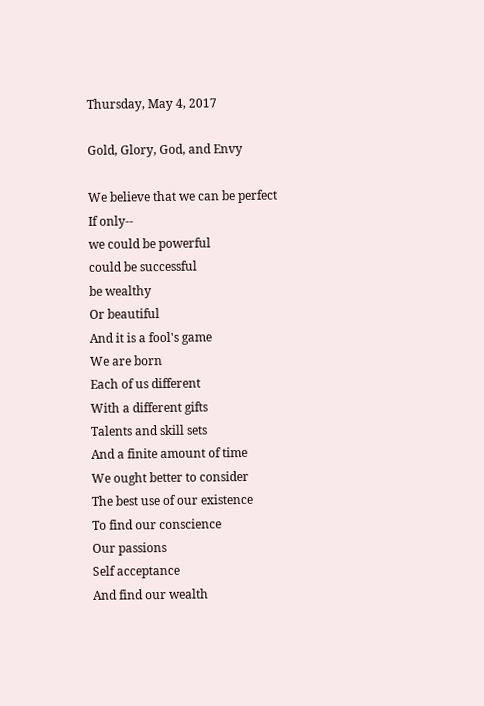Thursday, May 4, 2017

Gold, Glory, God, and Envy

We believe that we can be perfect
If only--
we could be powerful
could be successful
be wealthy
Or beautiful
And it is a fool's game
We are born
Each of us different
With a different gifts
Talents and skill sets
And a finite amount of time
We ought better to consider
The best use of our existence
To find our conscience
Our passions
Self acceptance
And find our wealth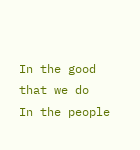In the good that we do
In the people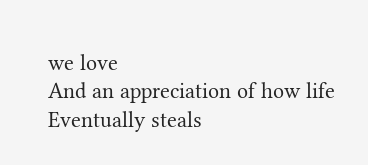we love
And an appreciation of how life
Eventually steals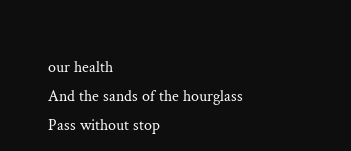our health
And the sands of the hourglass
Pass without stop